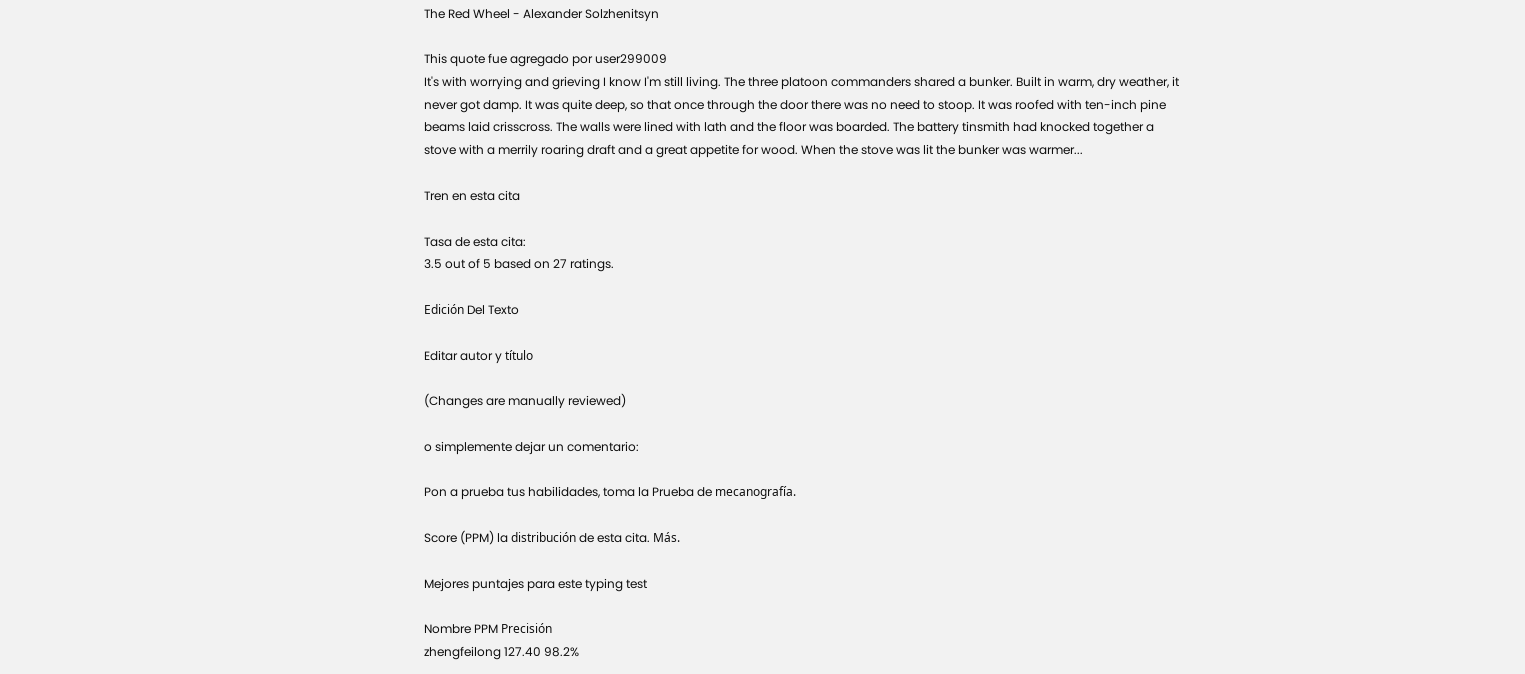The Red Wheel - Alexander Solzhenitsyn

This quote fue agregado por user299009
It's with worrying and grieving I know I'm still living. The three platoon commanders shared a bunker. Built in warm, dry weather, it never got damp. It was quite deep, so that once through the door there was no need to stoop. It was roofed with ten-inch pine beams laid crisscross. The walls were lined with lath and the floor was boarded. The battery tinsmith had knocked together a stove with a merrily roaring draft and a great appetite for wood. When the stove was lit the bunker was warmer...

Tren en esta cita

Tasa de esta cita:
3.5 out of 5 based on 27 ratings.

Edición Del Texto

Editar autor y título

(Changes are manually reviewed)

o simplemente dejar un comentario:

Pon a prueba tus habilidades, toma la Prueba de mecanografía.

Score (PPM) la distribución de esta cita. Más.

Mejores puntajes para este typing test

Nombre PPM Precisión
zhengfeilong 127.40 98.2%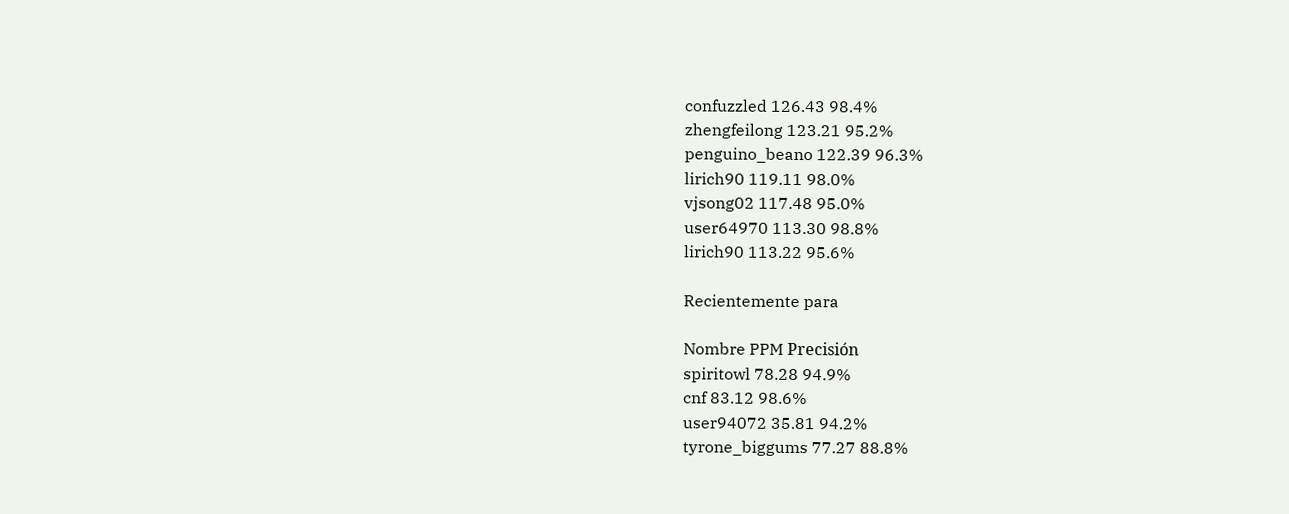confuzzled 126.43 98.4%
zhengfeilong 123.21 95.2%
penguino_beano 122.39 96.3%
lirich90 119.11 98.0%
vjsong02 117.48 95.0%
user64970 113.30 98.8%
lirich90 113.22 95.6%

Recientemente para

Nombre PPM Precisión
spiritowl 78.28 94.9%
cnf 83.12 98.6%
user94072 35.81 94.2%
tyrone_biggums 77.27 88.8%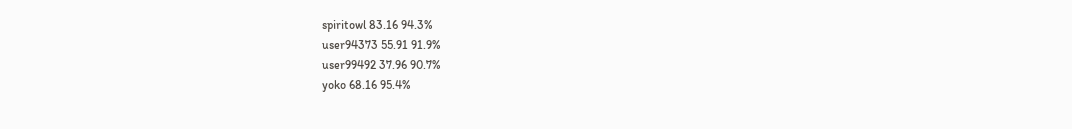spiritowl 83.16 94.3%
user94373 55.91 91.9%
user99492 37.96 90.7%
yoko 68.16 95.4%